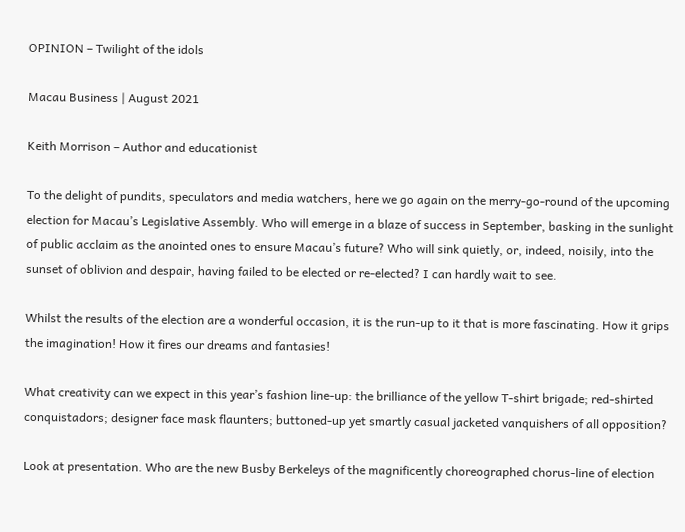OPINION – Twilight of the idols

Macau Business | August 2021

Keith Morrison – Author and educationist

To the delight of pundits, speculators and media watchers, here we go again on the merry-go-round of the upcoming election for Macau’s Legislative Assembly. Who will emerge in a blaze of success in September, basking in the sunlight of public acclaim as the anointed ones to ensure Macau’s future? Who will sink quietly, or, indeed, noisily, into the sunset of oblivion and despair, having failed to be elected or re-elected? I can hardly wait to see.

Whilst the results of the election are a wonderful occasion, it is the run-up to it that is more fascinating. How it grips the imagination! How it fires our dreams and fantasies!

What creativity can we expect in this year’s fashion line-up: the brilliance of the yellow T-shirt brigade; red-shirted conquistadors; designer face mask flaunters; buttoned-up yet smartly casual jacketed vanquishers of all opposition?

Look at presentation. Who are the new Busby Berkeleys of the magnificently choreographed chorus-line of election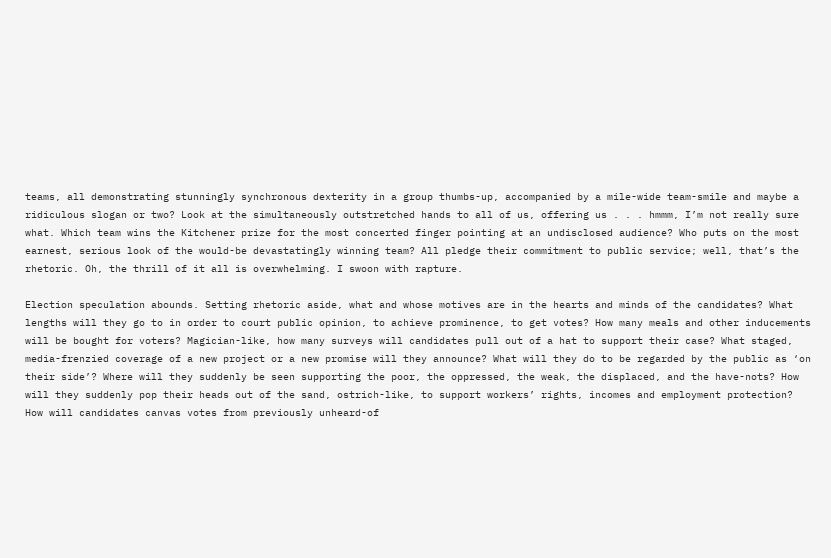teams, all demonstrating stunningly synchronous dexterity in a group thumbs-up, accompanied by a mile-wide team-smile and maybe a ridiculous slogan or two? Look at the simultaneously outstretched hands to all of us, offering us . . . hmmm, I’m not really sure what. Which team wins the Kitchener prize for the most concerted finger pointing at an undisclosed audience? Who puts on the most earnest, serious look of the would-be devastatingly winning team? All pledge their commitment to public service; well, that’s the rhetoric. Oh, the thrill of it all is overwhelming. I swoon with rapture.

Election speculation abounds. Setting rhetoric aside, what and whose motives are in the hearts and minds of the candidates? What lengths will they go to in order to court public opinion, to achieve prominence, to get votes? How many meals and other inducements will be bought for voters? Magician-like, how many surveys will candidates pull out of a hat to support their case? What staged, media-frenzied coverage of a new project or a new promise will they announce? What will they do to be regarded by the public as ‘on their side’? Where will they suddenly be seen supporting the poor, the oppressed, the weak, the displaced, and the have-nots? How will they suddenly pop their heads out of the sand, ostrich-like, to support workers’ rights, incomes and employment protection? How will candidates canvas votes from previously unheard-of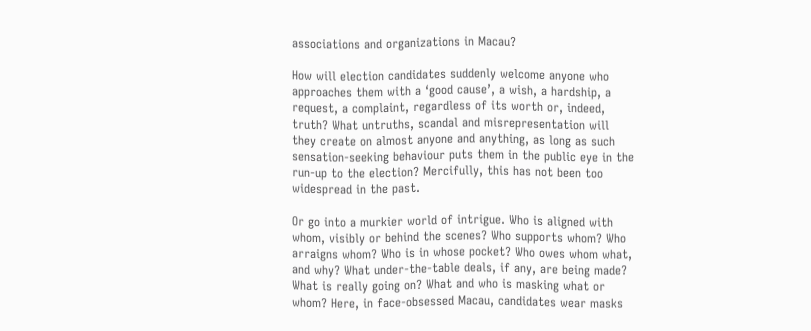associations and organizations in Macau?

How will election candidates suddenly welcome anyone who approaches them with a ‘good cause’, a wish, a hardship, a request, a complaint, regardless of its worth or, indeed, truth? What untruths, scandal and misrepresentation will they create on almost anyone and anything, as long as such sensation-seeking behaviour puts them in the public eye in the run-up to the election? Mercifully, this has not been too widespread in the past.

Or go into a murkier world of intrigue. Who is aligned with whom, visibly or behind the scenes? Who supports whom? Who arraigns whom? Who is in whose pocket? Who owes whom what, and why? What under-the-table deals, if any, are being made? What is really going on? What and who is masking what or whom? Here, in face-obsessed Macau, candidates wear masks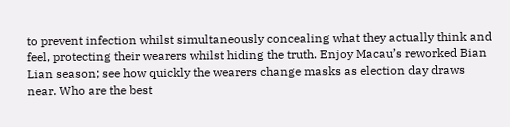to prevent infection whilst simultaneously concealing what they actually think and feel, protecting their wearers whilst hiding the truth. Enjoy Macau’s reworked Bian Lian season; see how quickly the wearers change masks as election day draws near. Who are the best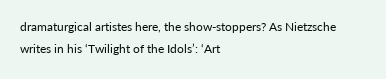dramaturgical artistes here, the show-stoppers? As Nietzsche writes in his ‘Twilight of the Idols’: ‘Art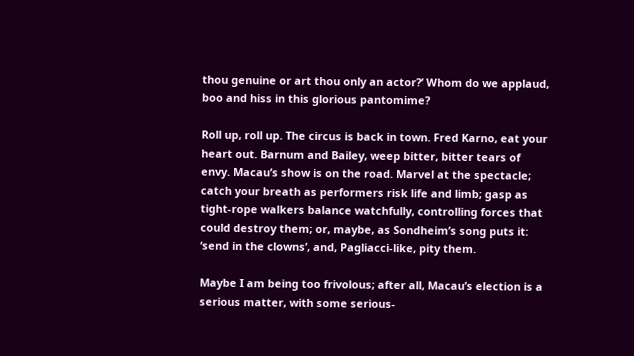thou genuine or art thou only an actor?’ Whom do we applaud, boo and hiss in this glorious pantomime?

Roll up, roll up. The circus is back in town. Fred Karno, eat your heart out. Barnum and Bailey, weep bitter, bitter tears of envy. Macau’s show is on the road. Marvel at the spectacle; catch your breath as performers risk life and limb; gasp as tight-rope walkers balance watchfully, controlling forces that could destroy them; or, maybe, as Sondheim’s song puts it: ‘send in the clowns’, and, Pagliacci-like, pity them.

Maybe I am being too frivolous; after all, Macau’s election is a serious matter, with some serious-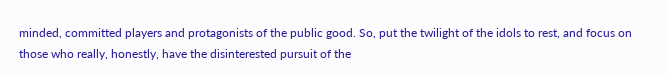minded, committed players and protagonists of the public good. So, put the twilight of the idols to rest, and focus on those who really, honestly, have the disinterested pursuit of the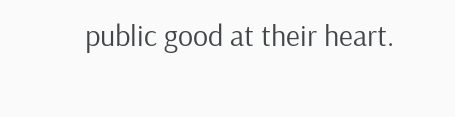public good at their heart.